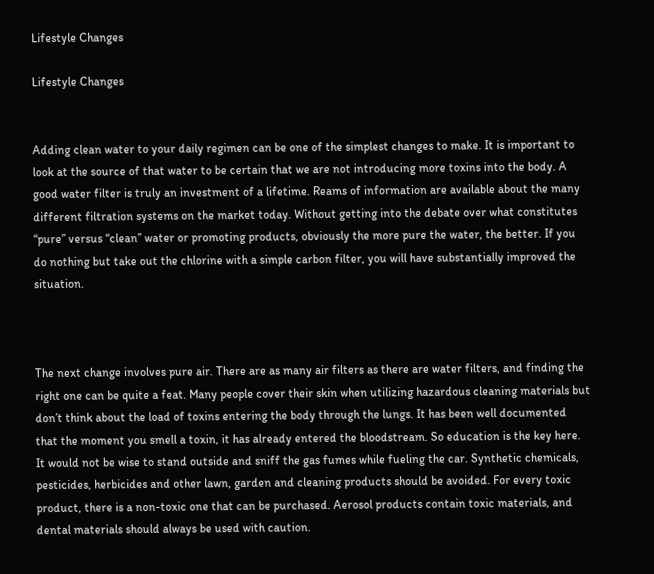Lifestyle Changes

Lifestyle Changes


Adding clean water to your daily regimen can be one of the simplest changes to make. It is important to look at the source of that water to be certain that we are not introducing more toxins into the body. A good water filter is truly an investment of a lifetime. Reams of information are available about the many different filtration systems on the market today. Without getting into the debate over what constitutes “pure” versus “clean” water or promoting products, obviously the more pure the water, the better. If you do nothing but take out the chlorine with a simple carbon filter, you will have substantially improved the situation.



The next change involves pure air. There are as many air filters as there are water filters, and finding the right one can be quite a feat. Many people cover their skin when utilizing hazardous cleaning materials but don’t think about the load of toxins entering the body through the lungs. It has been well documented that the moment you smell a toxin, it has already entered the bloodstream. So education is the key here. It would not be wise to stand outside and sniff the gas fumes while fueling the car. Synthetic chemicals, pesticides, herbicides and other lawn, garden and cleaning products should be avoided. For every toxic product, there is a non-toxic one that can be purchased. Aerosol products contain toxic materials, and dental materials should always be used with caution.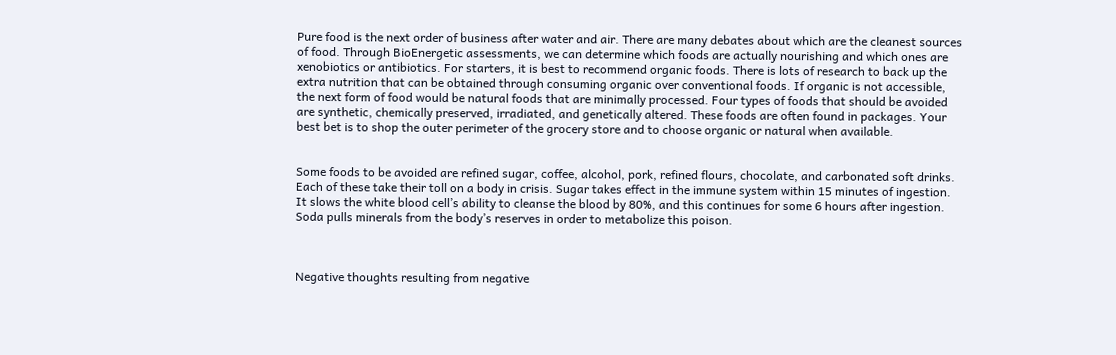Pure food is the next order of business after water and air. There are many debates about which are the cleanest sources of food. Through BioEnergetic assessments, we can determine which foods are actually nourishing and which ones are xenobiotics or antibiotics. For starters, it is best to recommend organic foods. There is lots of research to back up the extra nutrition that can be obtained through consuming organic over conventional foods. If organic is not accessible, the next form of food would be natural foods that are minimally processed. Four types of foods that should be avoided are synthetic, chemically preserved, irradiated, and genetically altered. These foods are often found in packages. Your best bet is to shop the outer perimeter of the grocery store and to choose organic or natural when available.


Some foods to be avoided are refined sugar, coffee, alcohol, pork, refined flours, chocolate, and carbonated soft drinks. Each of these take their toll on a body in crisis. Sugar takes effect in the immune system within 15 minutes of ingestion. It slows the white blood cell’s ability to cleanse the blood by 80%, and this continues for some 6 hours after ingestion. Soda pulls minerals from the body’s reserves in order to metabolize this poison.



Negative thoughts resulting from negative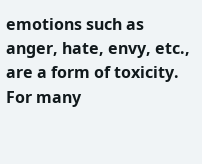emotions such as anger, hate, envy, etc., are a form of toxicity. For many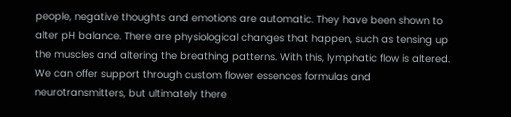people, negative thoughts and emotions are automatic. They have been shown to alter pH balance. There are physiological changes that happen, such as tensing up the muscles and altering the breathing patterns. With this, lymphatic flow is altered. We can offer support through custom flower essences formulas and neurotransmitters, but ultimately there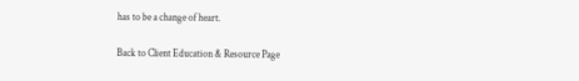has to be a change of heart.

Back to Client Education & Resource Page